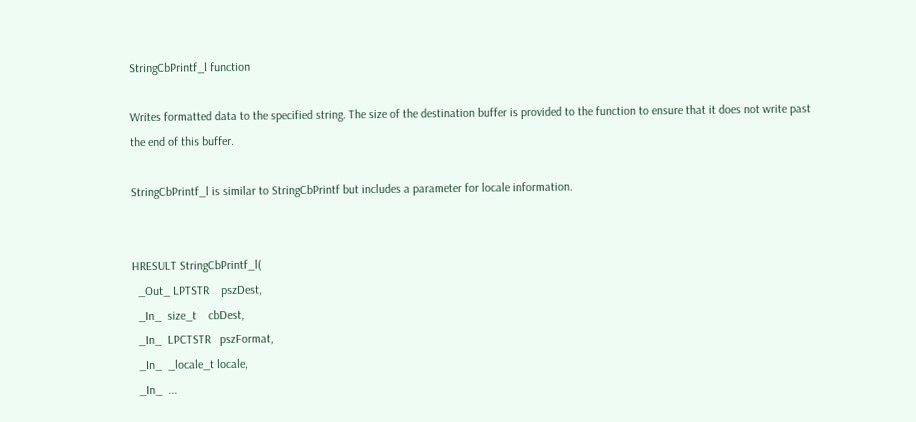StringCbPrintf_l function

Writes formatted data to the specified string. The size of the destination buffer is provided to the function to ensure that it does not write past the end of this buffer.

StringCbPrintf_l is similar to StringCbPrintf but includes a parameter for locale information.


HRESULT StringCbPrintf_l(
  _Out_ LPTSTR    pszDest,
  _In_  size_t    cbDest,
  _In_  LPCTSTR   pszFormat,
  _In_  _locale_t locale,
  _In_  ...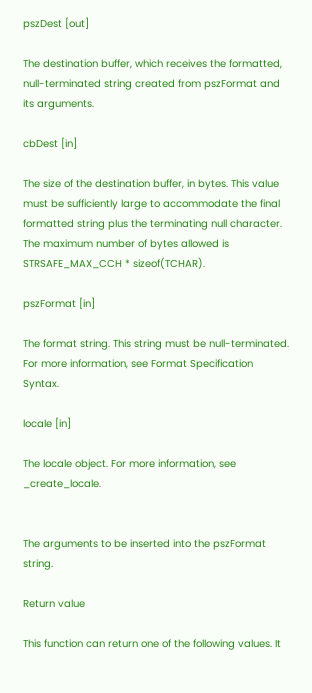pszDest [out]

The destination buffer, which receives the formatted, null-terminated string created from pszFormat and its arguments.

cbDest [in]

The size of the destination buffer, in bytes. This value must be sufficiently large to accommodate the final formatted string plus the terminating null character. The maximum number of bytes allowed is STRSAFE_MAX_CCH * sizeof(TCHAR).

pszFormat [in]

The format string. This string must be null-terminated. For more information, see Format Specification Syntax.

locale [in]

The locale object. For more information, see _create_locale.


The arguments to be inserted into the pszFormat string.

Return value

This function can return one of the following values. It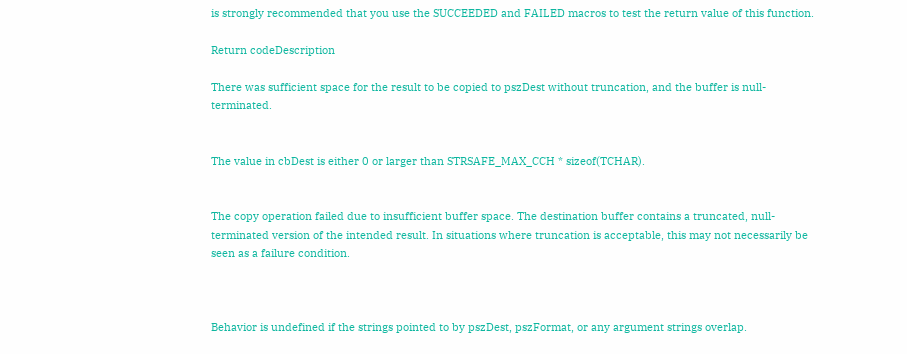is strongly recommended that you use the SUCCEEDED and FAILED macros to test the return value of this function.

Return codeDescription

There was sufficient space for the result to be copied to pszDest without truncation, and the buffer is null-terminated.


The value in cbDest is either 0 or larger than STRSAFE_MAX_CCH * sizeof(TCHAR).


The copy operation failed due to insufficient buffer space. The destination buffer contains a truncated, null-terminated version of the intended result. In situations where truncation is acceptable, this may not necessarily be seen as a failure condition.



Behavior is undefined if the strings pointed to by pszDest, pszFormat, or any argument strings overlap.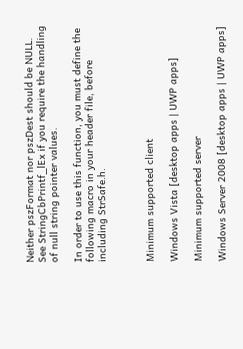Neither pszFormat nor pszDest should be NULL. See StringCbPrintf_lEx if you require the handling of null string pointer values.

In order to use this function, you must define the following macro in your header file, before including StrSafe.h.



Minimum supported client

Windows Vista [desktop apps | UWP apps]

Minimum supported server

Windows Server 2008 [desktop apps | UWP apps]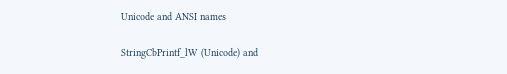Unicode and ANSI names

StringCbPrintf_lW (Unicode) and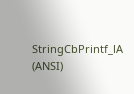StringCbPrintf_lA (ANSI)